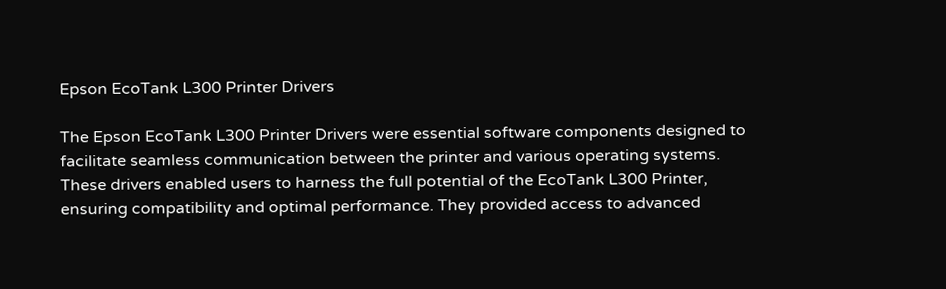Epson EcoTank L300 Printer Drivers

The Epson EcoTank L300 Printer Drivers were essential software components designed to facilitate seamless communication between the printer and various operating systems. These drivers enabled users to harness the full potential of the EcoTank L300 Printer, ensuring compatibility and optimal performance. They provided access to advanced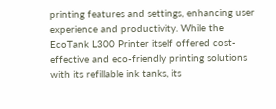printing features and settings, enhancing user experience and productivity. While the EcoTank L300 Printer itself offered cost-effective and eco-friendly printing solutions with its refillable ink tanks, its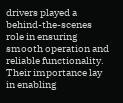drivers played a behind-the-scenes role in ensuring smooth operation and reliable functionality. Their importance lay in enabling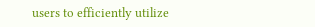users to efficiently utilize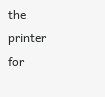the printer for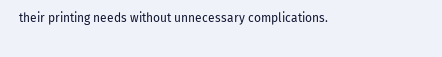their printing needs without unnecessary complications.